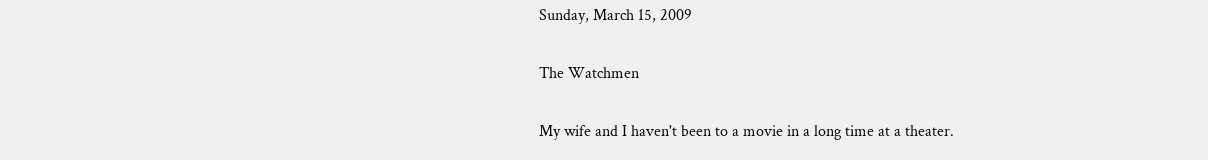Sunday, March 15, 2009

The Watchmen

My wife and I haven't been to a movie in a long time at a theater.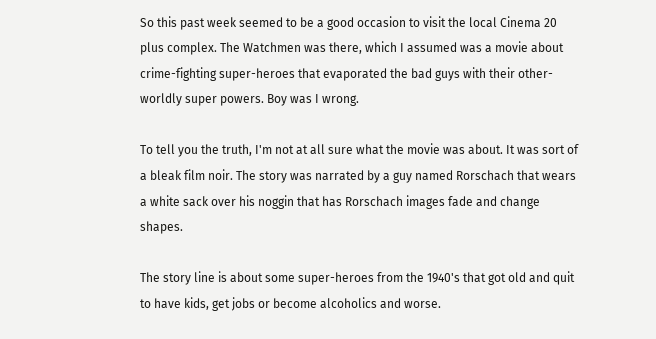So this past week seemed to be a good occasion to visit the local Cinema 20 plus complex. The Watchmen was there, which I assumed was a movie about crime-fighting super-heroes that evaporated the bad guys with their other-worldly super powers. Boy was I wrong.

To tell you the truth, I'm not at all sure what the movie was about. It was sort of a bleak film noir. The story was narrated by a guy named Rorschach that wears a white sack over his noggin that has Rorschach images fade and change shapes.

The story line is about some super-heroes from the 1940's that got old and quit to have kids, get jobs or become alcoholics and worse.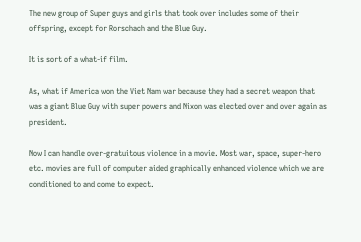The new group of Super guys and girls that took over includes some of their offspring, except for Rorschach and the Blue Guy.

It is sort of a what-if film.

As, what if America won the Viet Nam war because they had a secret weapon that was a giant Blue Guy with super powers and Nixon was elected over and over again as president.

Now I can handle over-gratuitous violence in a movie. Most war, space, super-hero etc. movies are full of computer aided graphically enhanced violence which we are conditioned to and come to expect.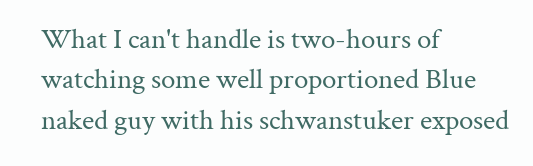What I can't handle is two-hours of watching some well proportioned Blue naked guy with his schwanstuker exposed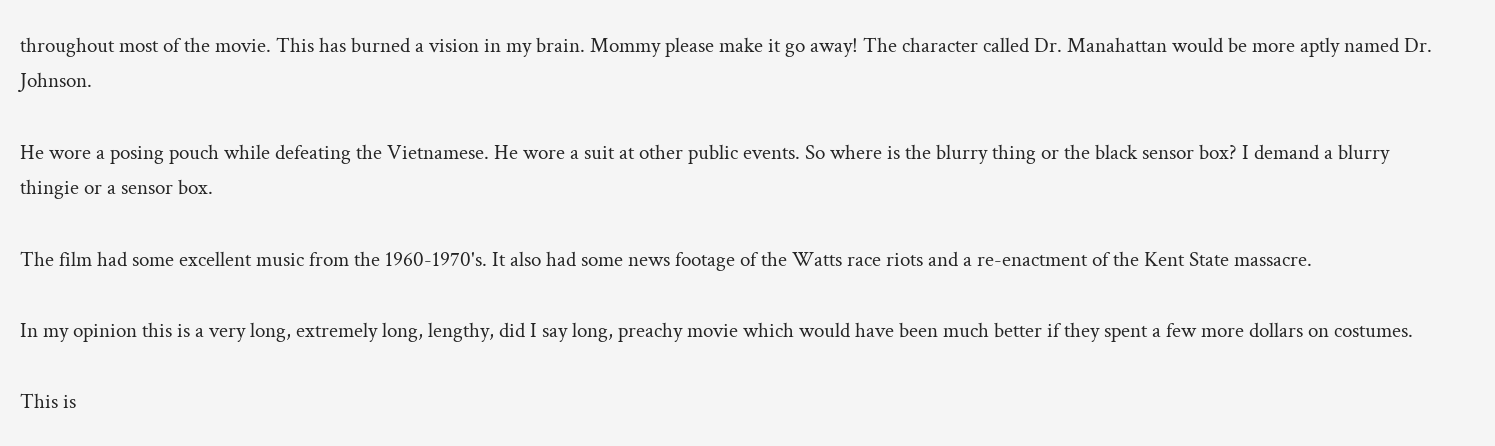throughout most of the movie. This has burned a vision in my brain. Mommy please make it go away! The character called Dr. Manahattan would be more aptly named Dr. Johnson.

He wore a posing pouch while defeating the Vietnamese. He wore a suit at other public events. So where is the blurry thing or the black sensor box? I demand a blurry thingie or a sensor box.

The film had some excellent music from the 1960-1970's. It also had some news footage of the Watts race riots and a re-enactment of the Kent State massacre.

In my opinion this is a very long, extremely long, lengthy, did I say long, preachy movie which would have been much better if they spent a few more dollars on costumes.

This is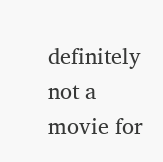definitely not a movie for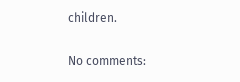children.

No comments: